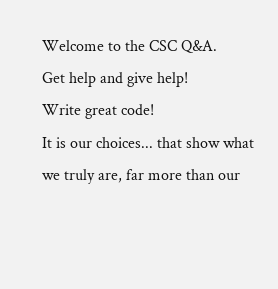Welcome to the CSC Q&A.
Get help and give help!
Write great code!
It is our choices... that show what we truly are, far more than our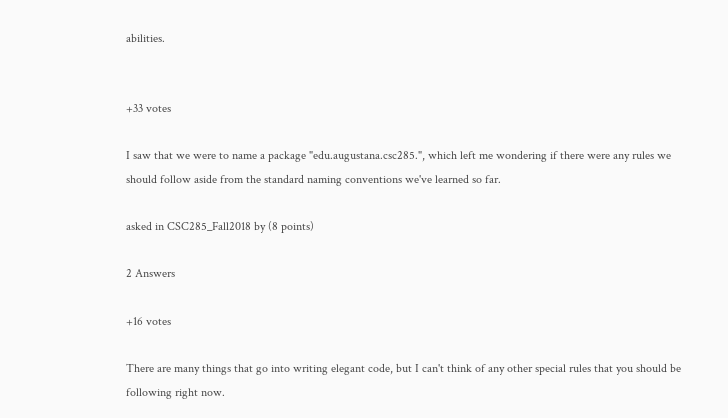abilities.


+33 votes

I saw that we were to name a package "edu.augustana.csc285.", which left me wondering if there were any rules we should follow aside from the standard naming conventions we've learned so far.

asked in CSC285_Fall2018 by (8 points)

2 Answers

+16 votes

There are many things that go into writing elegant code, but I can't think of any other special rules that you should be following right now.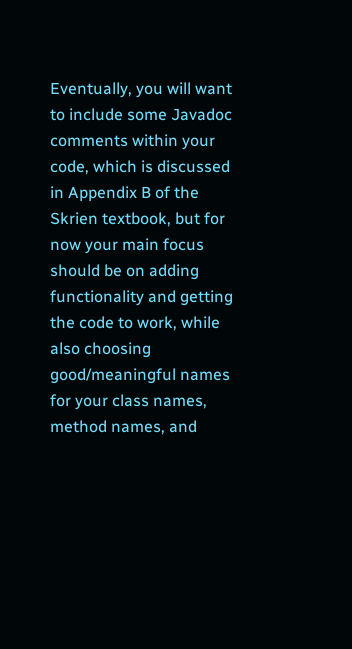Eventually, you will want to include some Javadoc comments within your code, which is discussed in Appendix B of the Skrien textbook, but for now your main focus should be on adding functionality and getting the code to work, while also choosing good/meaningful names for your class names, method names, and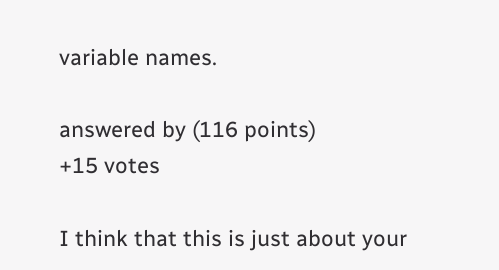variable names.

answered by (116 points)
+15 votes

I think that this is just about your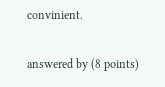convinient.

answered by (8 points)